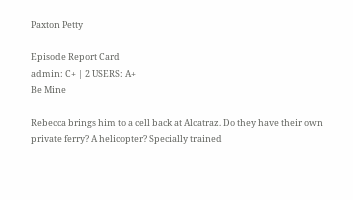Paxton Petty

Episode Report Card
admin: C+ | 2 USERS: A+
Be Mine

Rebecca brings him to a cell back at Alcatraz. Do they have their own private ferry? A helicopter? Specially trained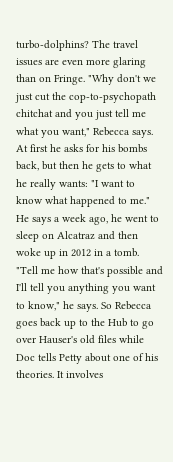turbo-dolphins? The travel issues are even more glaring than on Fringe. "Why don't we just cut the cop-to-psychopath chitchat and you just tell me what you want," Rebecca says. At first he asks for his bombs back, but then he gets to what he really wants: "I want to know what happened to me." He says a week ago, he went to sleep on Alcatraz and then woke up in 2012 in a tomb. "Tell me how that's possible and I'll tell you anything you want to know," he says. So Rebecca goes back up to the Hub to go over Hauser's old files while Doc tells Petty about one of his theories. It involves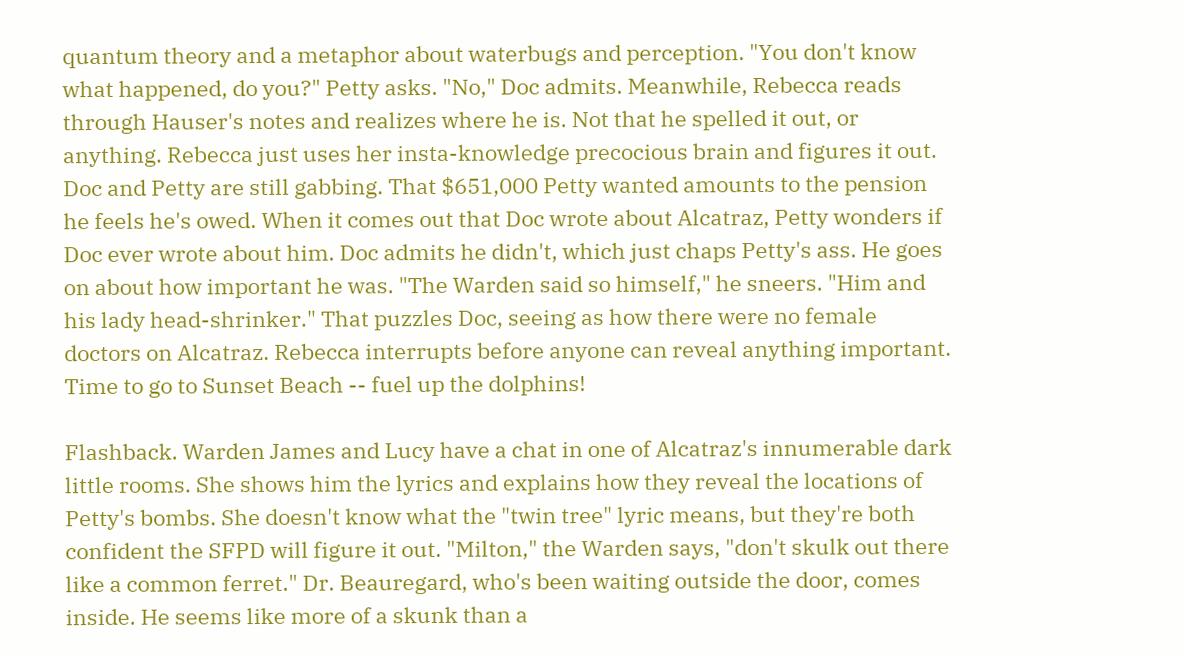quantum theory and a metaphor about waterbugs and perception. "You don't know what happened, do you?" Petty asks. "No," Doc admits. Meanwhile, Rebecca reads through Hauser's notes and realizes where he is. Not that he spelled it out, or anything. Rebecca just uses her insta-knowledge precocious brain and figures it out. Doc and Petty are still gabbing. That $651,000 Petty wanted amounts to the pension he feels he's owed. When it comes out that Doc wrote about Alcatraz, Petty wonders if Doc ever wrote about him. Doc admits he didn't, which just chaps Petty's ass. He goes on about how important he was. "The Warden said so himself," he sneers. "Him and his lady head-shrinker." That puzzles Doc, seeing as how there were no female doctors on Alcatraz. Rebecca interrupts before anyone can reveal anything important. Time to go to Sunset Beach -- fuel up the dolphins!

Flashback. Warden James and Lucy have a chat in one of Alcatraz's innumerable dark little rooms. She shows him the lyrics and explains how they reveal the locations of Petty's bombs. She doesn't know what the "twin tree" lyric means, but they're both confident the SFPD will figure it out. "Milton," the Warden says, "don't skulk out there like a common ferret." Dr. Beauregard, who's been waiting outside the door, comes inside. He seems like more of a skunk than a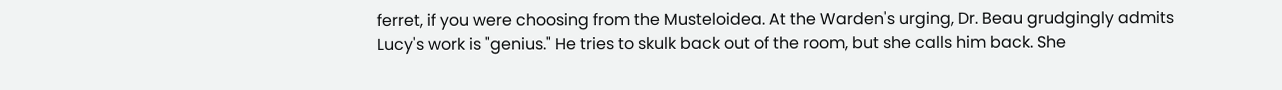ferret, if you were choosing from the Musteloidea. At the Warden's urging, Dr. Beau grudgingly admits Lucy's work is "genius." He tries to skulk back out of the room, but she calls him back. She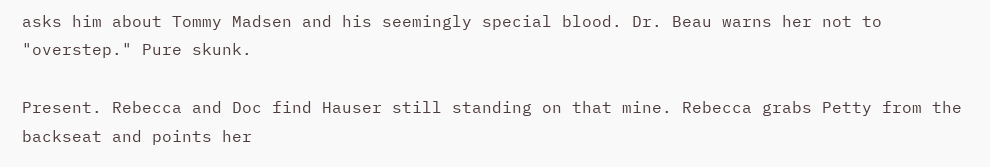asks him about Tommy Madsen and his seemingly special blood. Dr. Beau warns her not to "overstep." Pure skunk.

Present. Rebecca and Doc find Hauser still standing on that mine. Rebecca grabs Petty from the backseat and points her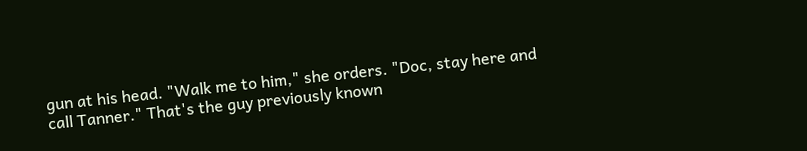gun at his head. "Walk me to him," she orders. "Doc, stay here and call Tanner." That's the guy previously known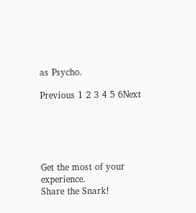as Psycho.

Previous 1 2 3 4 5 6Next





Get the most of your experience.
Share the Snark!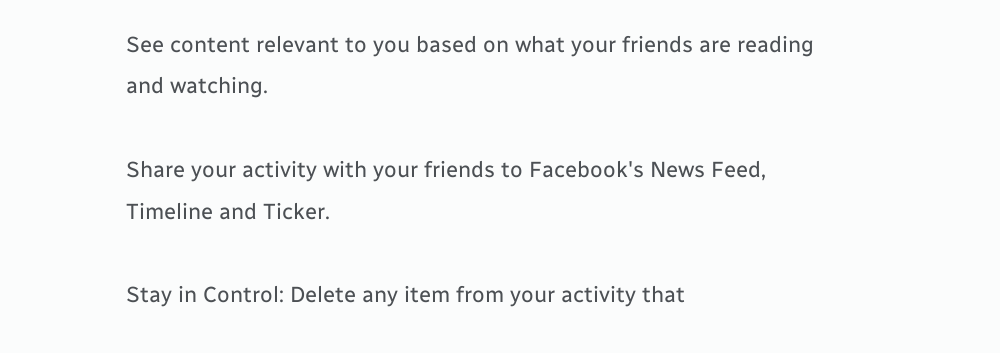See content relevant to you based on what your friends are reading and watching.

Share your activity with your friends to Facebook's News Feed, Timeline and Ticker.

Stay in Control: Delete any item from your activity that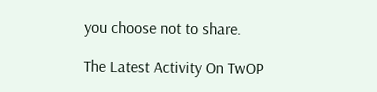you choose not to share.

The Latest Activity On TwOP